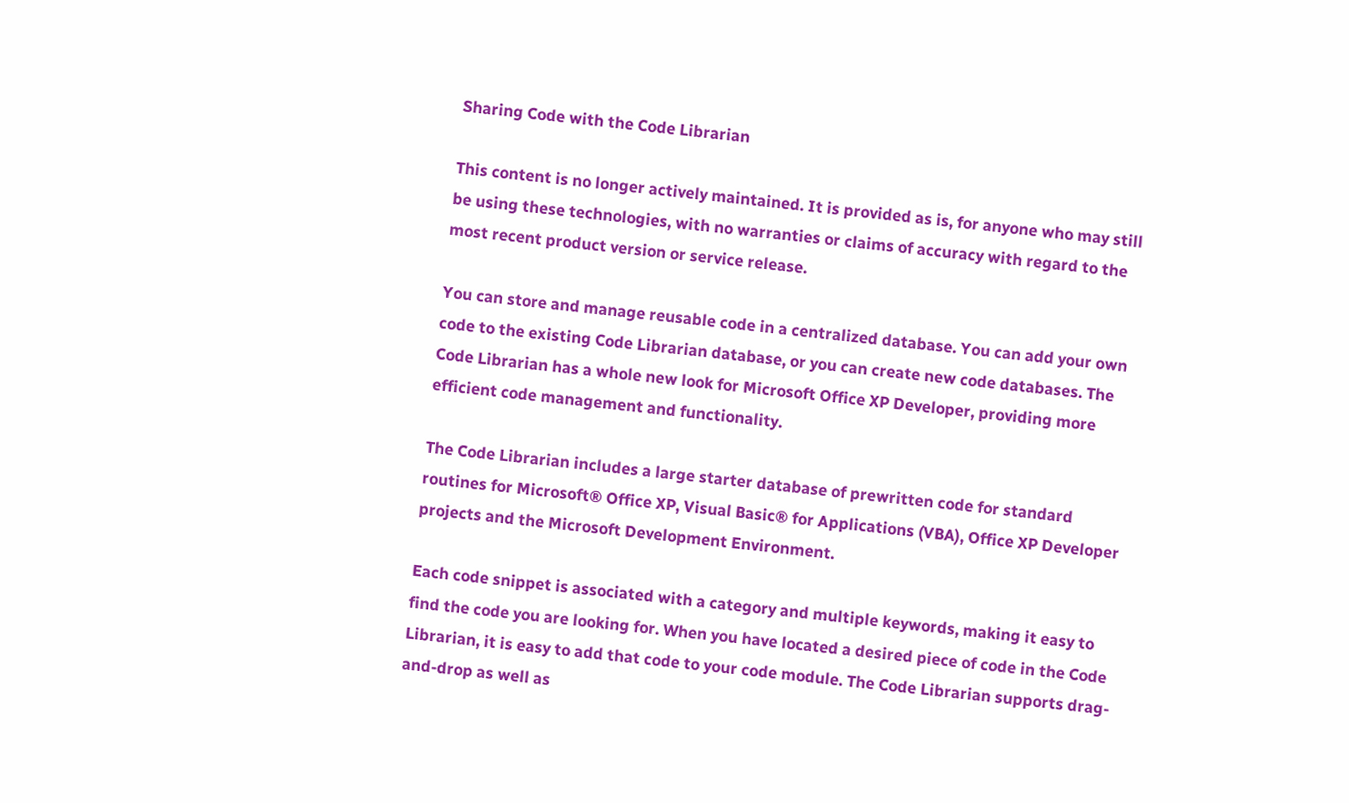Sharing Code with the Code Librarian

This content is no longer actively maintained. It is provided as is, for anyone who may still be using these technologies, with no warranties or claims of accuracy with regard to the most recent product version or service release.

You can store and manage reusable code in a centralized database. You can add your own code to the existing Code Librarian database, or you can create new code databases. The Code Librarian has a whole new look for Microsoft Office XP Developer, providing more efficient code management and functionality.

The Code Librarian includes a large starter database of prewritten code for standard routines for Microsoft® Office XP, Visual Basic® for Applications (VBA), Office XP Developer projects and the Microsoft Development Environment.

Each code snippet is associated with a category and multiple keywords, making it easy to find the code you are looking for. When you have located a desired piece of code in the Code Librarian, it is easy to add that code to your code module. The Code Librarian supports drag-and-drop as well as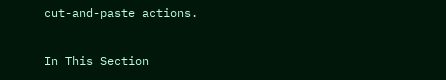cut-and-paste actions.

In This Section